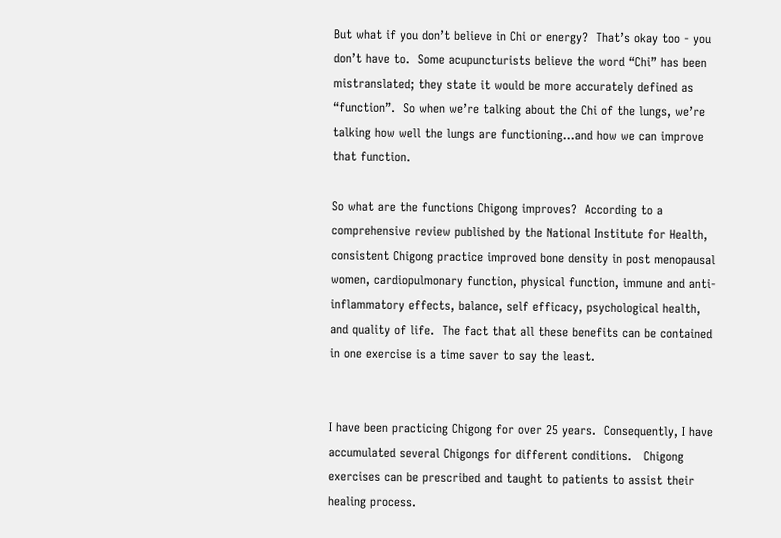But what if you don’t believe in Chi or energy?  That’s okay too - you don’t have to.  Some acupuncturists believe the word “Chi” has been mistranslated; they state it would be more accurately defined as “function”.  So when we’re talking about the Chi of the lungs, we’re talking how well the lungs are functioning...and how we can improve that function.

So what are the functions Chigong improves?  According to a comprehensive review published by the National Institute for Health, consistent Chigong practice improved bone density in post menopausal women, cardiopulmonary function, physical function, immune and anti-inflammatory effects, balance, self efficacy, psychological health, and quality of life.  The fact that all these benefits can be contained in one exercise is a time saver to say the least.


I have been practicing Chigong for over 25 years.  Consequently, I have accumulated several Chigongs for different conditions.   Chigong exercises can be prescribed and taught to patients to assist their healing process.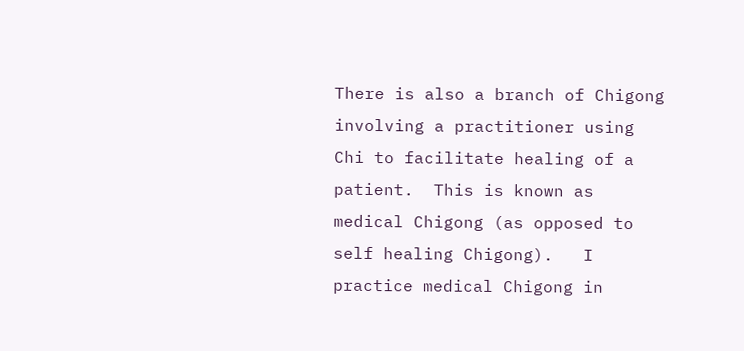There is also a branch of Chigong involving a practitioner using Chi to facilitate healing of a patient.  This is known as medical Chigong (as opposed to self healing Chigong).   I practice medical Chigong in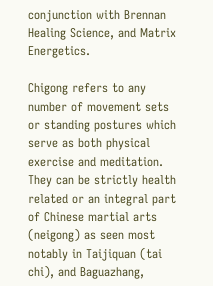conjunction with Brennan Healing Science, and Matrix Energetics.

Chigong refers to any number of movement sets or standing postures which serve as both physical exercise and meditation.  They can be strictly health related or an integral part of Chinese martial arts (neigong) as seen most notably in Taijiquan (tai chi), and Baguazhang,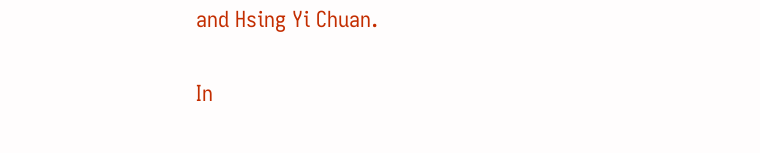and Hsing Yi Chuan.

In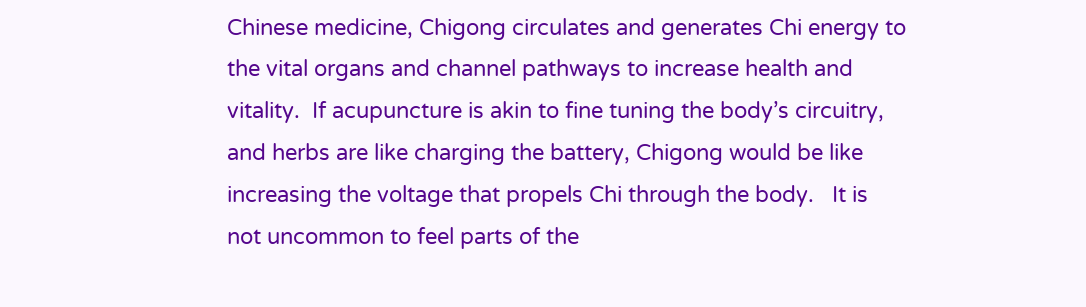Chinese medicine, Chigong circulates and generates Chi energy to the vital organs and channel pathways to increase health and vitality.  If acupuncture is akin to fine tuning the body’s circuitry, and herbs are like charging the battery, Chigong would be like increasing the voltage that propels Chi through the body.   It is not uncommon to feel parts of the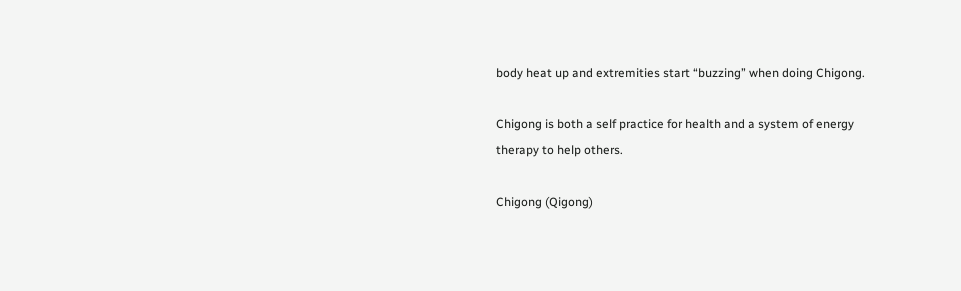body heat up and extremities start “buzzing” when doing Chigong.

Chigong is both a self practice for health and a system of energy therapy to help others.

Chigong (Qigong)